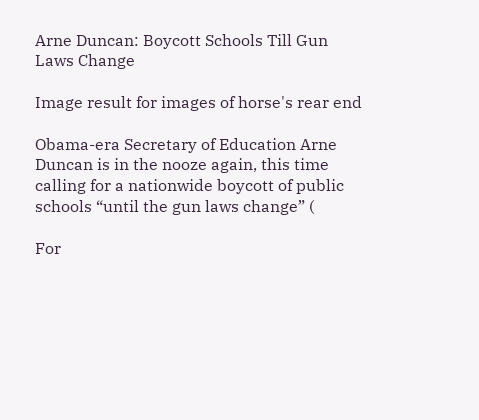Arne Duncan: Boycott Schools Till Gun Laws Change

Image result for images of horse's rear end

Obama-era Secretary of Education Arne Duncan is in the nooze again, this time calling for a nationwide boycott of public schools “until the gun laws change” (

For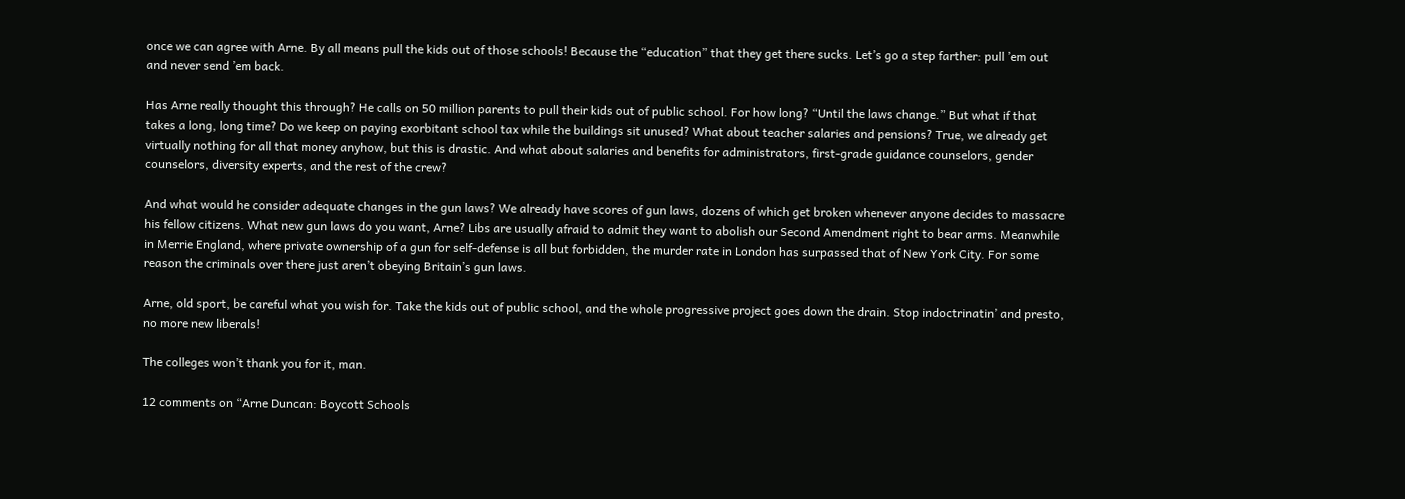once we can agree with Arne. By all means pull the kids out of those schools! Because the “education” that they get there sucks. Let’s go a step farther: pull ’em out and never send ’em back.

Has Arne really thought this through? He calls on 50 million parents to pull their kids out of public school. For how long? “Until the laws change.” But what if that takes a long, long time? Do we keep on paying exorbitant school tax while the buildings sit unused? What about teacher salaries and pensions? True, we already get virtually nothing for all that money anyhow, but this is drastic. And what about salaries and benefits for administrators, first-grade guidance counselors, gender counselors, diversity experts, and the rest of the crew?

And what would he consider adequate changes in the gun laws? We already have scores of gun laws, dozens of which get broken whenever anyone decides to massacre his fellow citizens. What new gun laws do you want, Arne? Libs are usually afraid to admit they want to abolish our Second Amendment right to bear arms. Meanwhile in Merrie England, where private ownership of a gun for self-defense is all but forbidden, the murder rate in London has surpassed that of New York City. For some reason the criminals over there just aren’t obeying Britain’s gun laws.

Arne, old sport, be careful what you wish for. Take the kids out of public school, and the whole progressive project goes down the drain. Stop indoctrinatin’ and presto, no more new liberals!

The colleges won’t thank you for it, man.

12 comments on “Arne Duncan: Boycott Schools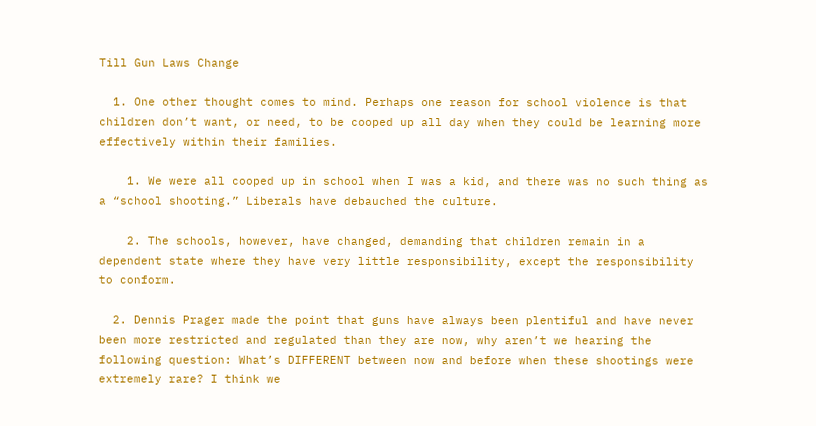Till Gun Laws Change

  1. One other thought comes to mind. Perhaps one reason for school violence is that children don’t want, or need, to be cooped up all day when they could be learning more effectively within their families.

    1. We were all cooped up in school when I was a kid, and there was no such thing as a “school shooting.” Liberals have debauched the culture.

    2. The schools, however, have changed, demanding that children remain in a dependent state where they have very little responsibility, except the responsibility to conform.

  2. Dennis Prager made the point that guns have always been plentiful and have never been more restricted and regulated than they are now, why aren’t we hearing the following question: What’s DIFFERENT between now and before when these shootings were extremely rare? I think we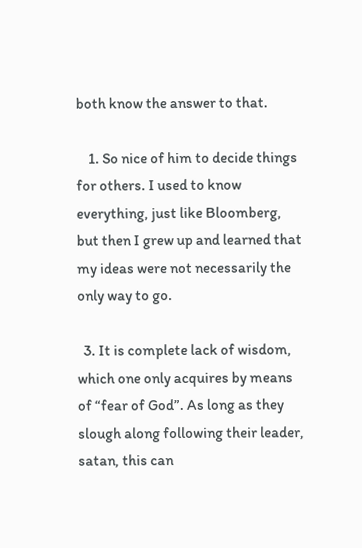both know the answer to that.

    1. So nice of him to decide things for others. I used to know everything, just like Bloomberg, but then I grew up and learned that my ideas were not necessarily the only way to go.

  3. It is complete lack of wisdom, which one only acquires by means of “fear of God”. As long as they slough along following their leader, satan, this can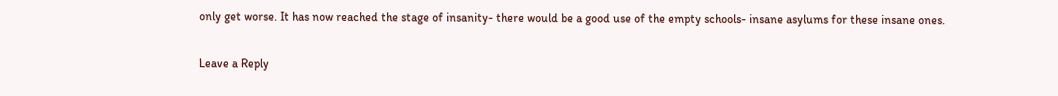only get worse. It has now reached the stage of insanity- there would be a good use of the empty schools- insane asylums for these insane ones.

Leave a Reply